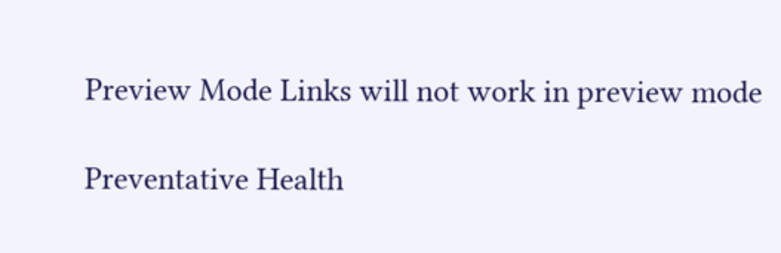Preview Mode Links will not work in preview mode

Preventative Health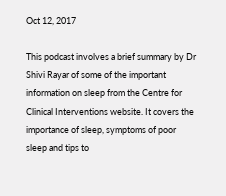Oct 12, 2017

This podcast involves a brief summary by Dr Shivi Rayar of some of the important information on sleep from the Centre for Clinical Interventions website. It covers the importance of sleep, symptoms of poor sleep and tips to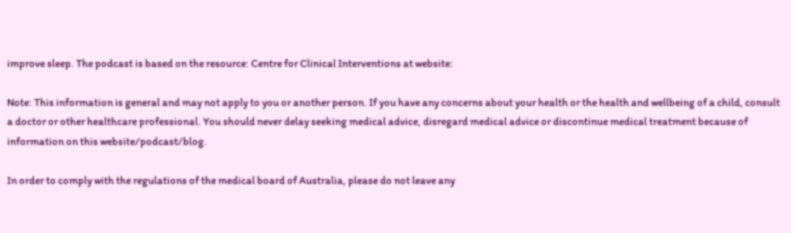improve sleep. The podcast is based on the resource: Centre for Clinical Interventions at website:

Note: This information is general and may not apply to you or another person. If you have any concerns about your health or the health and wellbeing of a child, consult a doctor or other healthcare professional. You should never delay seeking medical advice, disregard medical advice or discontinue medical treatment because of information on this website/podcast/blog.

In order to comply with the regulations of the medical board of Australia, please do not leave any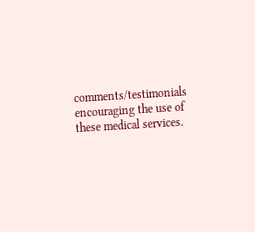comments/testimonials encouraging the use of these medical services.